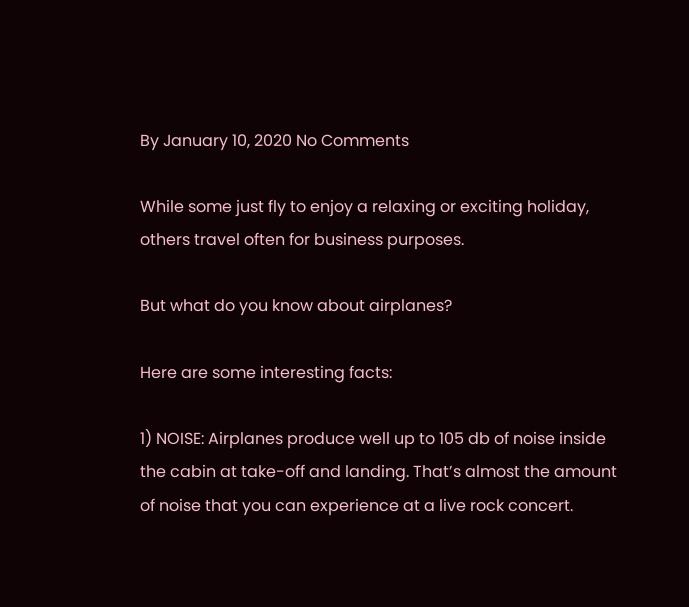By January 10, 2020 No Comments

While some just fly to enjoy a relaxing or exciting holiday, others travel often for business purposes.

But what do you know about airplanes?

Here are some interesting facts:

1) NOISE: Airplanes produce well up to 105 db of noise inside the cabin at take-off and landing. That’s almost the amount of noise that you can experience at a live rock concert.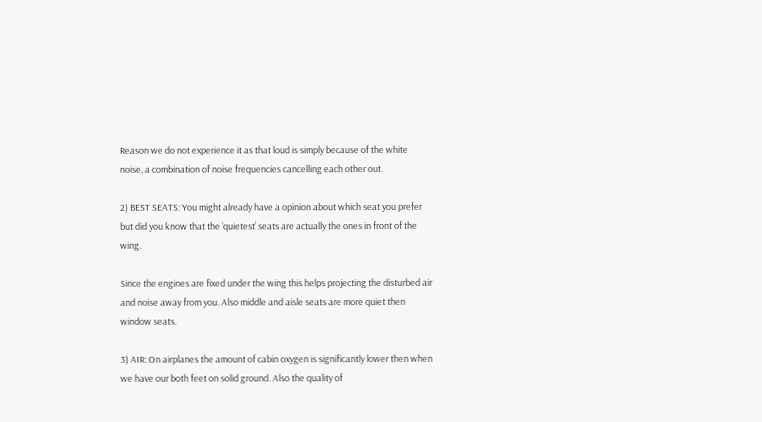Reason we do not experience it as that loud is simply because of the white noise, a combination of noise frequencies cancelling each other out.

2) BEST SEATS: You might already have a opinion about which seat you prefer but did you know that the ‘quietest’ seats are actually the ones in front of the wing.

Since the engines are fixed under the wing this helps projecting the disturbed air and noise away from you. Also middle and aisle seats are more quiet then window seats.

3) AIR: On airplanes the amount of cabin oxygen is significantly lower then when we have our both feet on solid ground. Also the quality of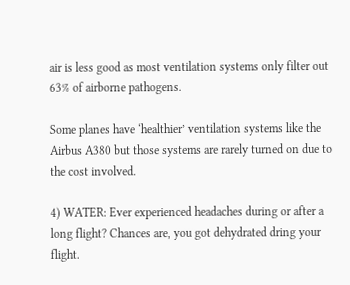air is less good as most ventilation systems only filter out 63% of airborne pathogens.

Some planes have ‘healthier’ ventilation systems like the Airbus A380 but those systems are rarely turned on due to the cost involved.

4) WATER: Ever experienced headaches during or after a long flight? Chances are, you got dehydrated dring your flight.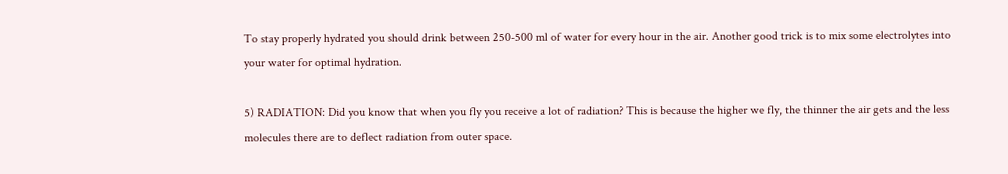To stay properly hydrated you should drink between 250-500 ml of water for every hour in the air. Another good trick is to mix some electrolytes into your water for optimal hydration.

5) RADIATION: Did you know that when you fly you receive a lot of radiation? This is because the higher we fly, the thinner the air gets and the less molecules there are to deflect radiation from outer space.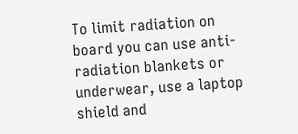To limit radiation on board you can use anti-radiation blankets or underwear, use a laptop shield and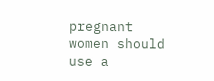pregnant women should use a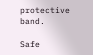protective band.

Safe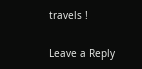travels !

Leave a Reply